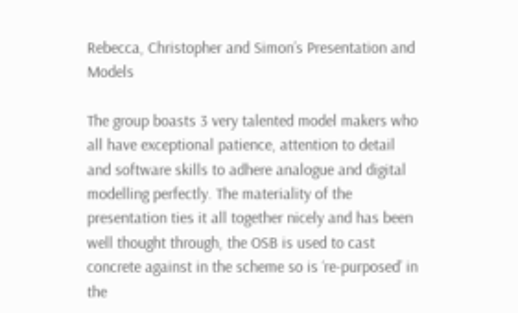Rebecca, Christopher and Simon’s Presentation and Models

The group boasts 3 very talented model makers who all have exceptional patience, attention to detail and software skills to adhere analogue and digital modelling perfectly. The materiality of the presentation ties it all together nicely and has been well thought through, the OSB is used to cast concrete against in the scheme so is ‘re-purposed’ in the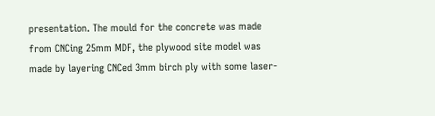presentation. The mould for the concrete was made from CNCing 25mm MDF, the plywood site model was made by layering CNCed 3mm birch ply with some laser-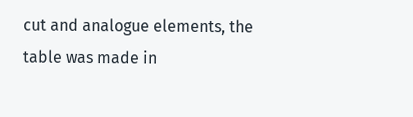cut and analogue elements, the table was made in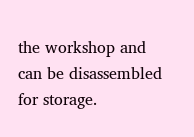the workshop and can be disassembled for storage.